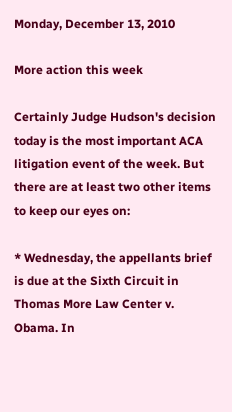Monday, December 13, 2010

More action this week

Certainly Judge Hudson's decision today is the most important ACA litigation event of the week. But there are at least two other items to keep our eyes on:

* Wednesday, the appellants brief is due at the Sixth Circuit in Thomas More Law Center v. Obama. In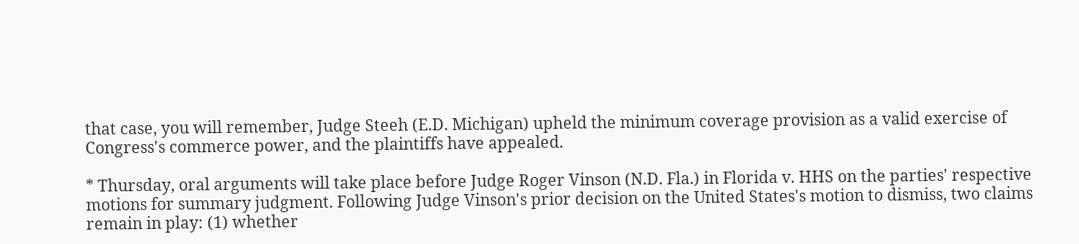that case, you will remember, Judge Steeh (E.D. Michigan) upheld the minimum coverage provision as a valid exercise of Congress's commerce power, and the plaintiffs have appealed.

* Thursday, oral arguments will take place before Judge Roger Vinson (N.D. Fla.) in Florida v. HHS on the parties' respective motions for summary judgment. Following Judge Vinson's prior decision on the United States's motion to dismiss, two claims remain in play: (1) whether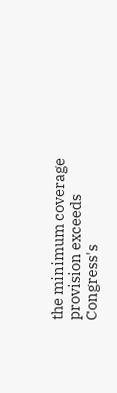the minimum coverage provision exceeds Congress's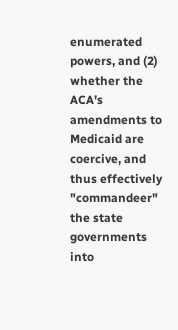enumerated powers, and (2) whether the ACA's amendments to Medicaid are coercive, and thus effectively "commandeer" the state governments into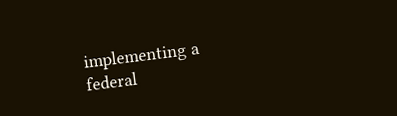implementing a federal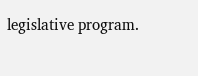legislative program.